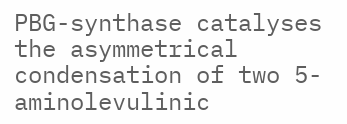PBG-synthase catalyses the asymmetrical condensation of two 5-aminolevulinic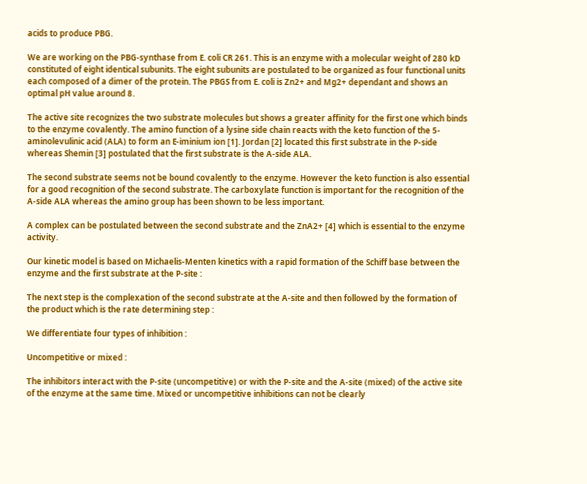acids to produce PBG.

We are working on the PBG-synthase from E. coli CR 261. This is an enzyme with a molecular weight of 280 kD constituted of eight identical subunits. The eight subunits are postulated to be organized as four functional units each composed of a dimer of the protein. The PBGS from E. coli is Zn2+ and Mg2+ dependant and shows an optimal pH value around 8.

The active site recognizes the two substrate molecules but shows a greater affinity for the first one which binds to the enzyme covalently. The amino function of a lysine side chain reacts with the keto function of the 5-aminolevulinic acid (ALA) to form an E-iminium ion [1]. Jordan [2] located this first substrate in the P-side whereas Shemin [3] postulated that the first substrate is the A-side ALA.

The second substrate seems not be bound covalently to the enzyme. However the keto function is also essential for a good recognition of the second substrate. The carboxylate function is important for the recognition of the A-side ALA whereas the amino group has been shown to be less important.

A complex can be postulated between the second substrate and the ZnA2+ [4] which is essential to the enzyme activity.

Our kinetic model is based on Michaelis-Menten kinetics with a rapid formation of the Schiff base between the enzyme and the first substrate at the P-site :

The next step is the complexation of the second substrate at the A-site and then followed by the formation of the product which is the rate determining step :

We differentiate four types of inhibition :

Uncompetitive or mixed :

The inhibitors interact with the P-site (uncompetitive) or with the P-site and the A-site (mixed) of the active site of the enzyme at the same time. Mixed or uncompetitive inhibitions can not be clearly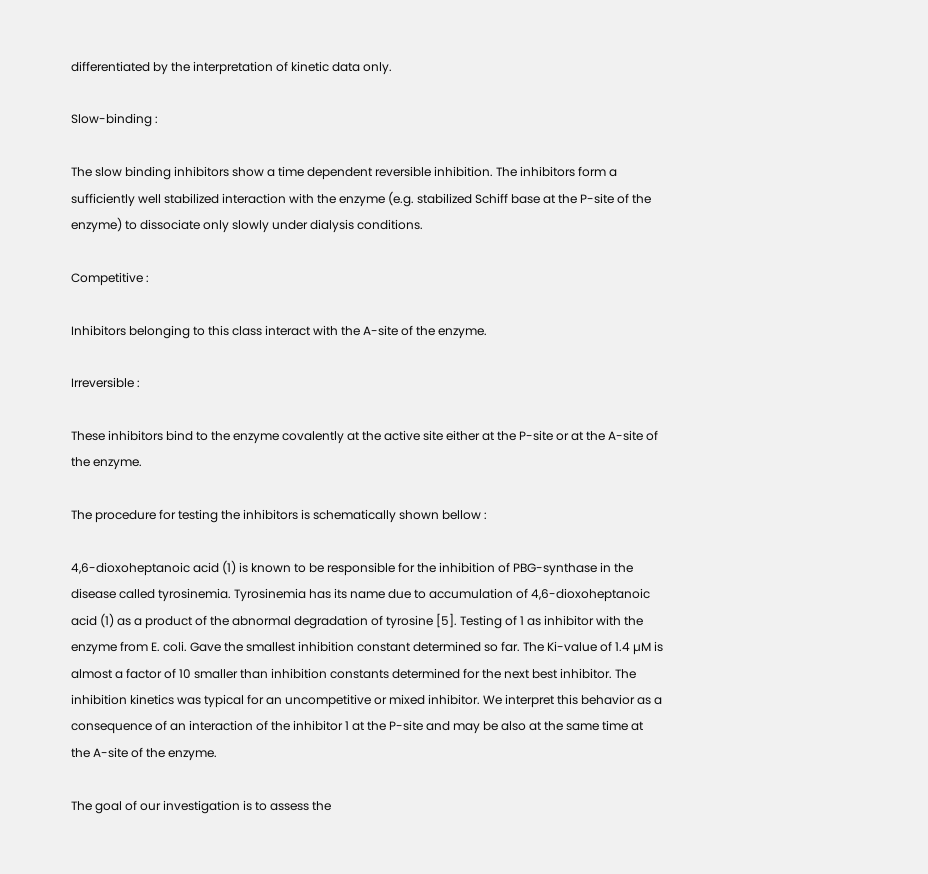differentiated by the interpretation of kinetic data only.

Slow-binding :

The slow binding inhibitors show a time dependent reversible inhibition. The inhibitors form a sufficiently well stabilized interaction with the enzyme (e.g. stabilized Schiff base at the P-site of the enzyme) to dissociate only slowly under dialysis conditions.

Competitive :

Inhibitors belonging to this class interact with the A-site of the enzyme.

Irreversible :

These inhibitors bind to the enzyme covalently at the active site either at the P-site or at the A-site of the enzyme.

The procedure for testing the inhibitors is schematically shown bellow :

4,6-dioxoheptanoic acid (1) is known to be responsible for the inhibition of PBG-synthase in the disease called tyrosinemia. Tyrosinemia has its name due to accumulation of 4,6-dioxoheptanoic acid (1) as a product of the abnormal degradation of tyrosine [5]. Testing of 1 as inhibitor with the enzyme from E. coli. Gave the smallest inhibition constant determined so far. The Ki-value of 1.4 µM is almost a factor of 10 smaller than inhibition constants determined for the next best inhibitor. The inhibition kinetics was typical for an uncompetitive or mixed inhibitor. We interpret this behavior as a consequence of an interaction of the inhibitor 1 at the P-site and may be also at the same time at the A-site of the enzyme.

The goal of our investigation is to assess the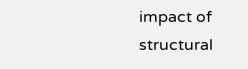impact of structural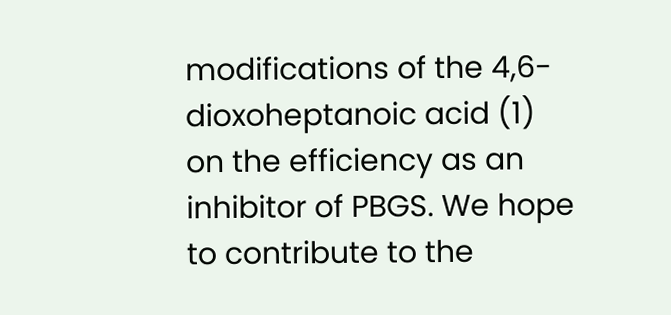modifications of the 4,6-dioxoheptanoic acid (1) on the efficiency as an inhibitor of PBGS. We hope to contribute to the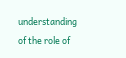understanding of the role of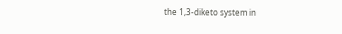the 1,3-diketo system in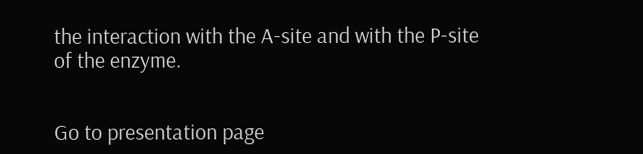the interaction with the A-site and with the P-site of the enzyme.


Go to presentation page